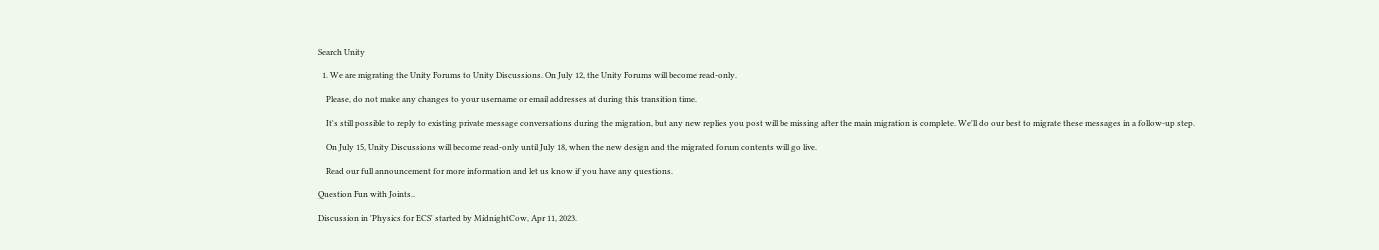Search Unity

  1. We are migrating the Unity Forums to Unity Discussions. On July 12, the Unity Forums will become read-only.

    Please, do not make any changes to your username or email addresses at during this transition time.

    It's still possible to reply to existing private message conversations during the migration, but any new replies you post will be missing after the main migration is complete. We'll do our best to migrate these messages in a follow-up step.

    On July 15, Unity Discussions will become read-only until July 18, when the new design and the migrated forum contents will go live.

    Read our full announcement for more information and let us know if you have any questions.

Question Fun with Joints..

Discussion in 'Physics for ECS' started by MidnightCow, Apr 11, 2023.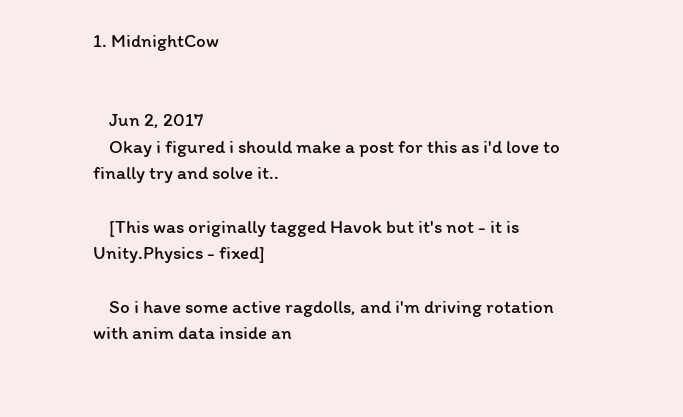1. MidnightCow


    Jun 2, 2017
    Okay i figured i should make a post for this as i'd love to finally try and solve it..

    [This was originally tagged Havok but it's not - it is Unity.Physics - fixed]

    So i have some active ragdolls, and i'm driving rotation with anim data inside an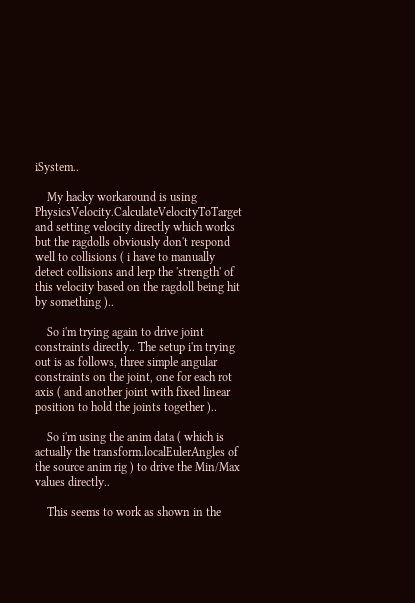iSystem..

    My hacky workaround is using PhysicsVelocity.CalculateVelocityToTarget and setting velocity directly which works but the ragdolls obviously don't respond well to collisions ( i have to manually detect collisions and lerp the 'strength' of this velocity based on the ragdoll being hit by something )..

    So i'm trying again to drive joint constraints directly.. The setup i'm trying out is as follows, three simple angular constraints on the joint, one for each rot axis ( and another joint with fixed linear position to hold the joints together )..

    So i'm using the anim data ( which is actually the transform.localEulerAngles of the source anim rig ) to drive the Min/Max values directly..

    This seems to work as shown in the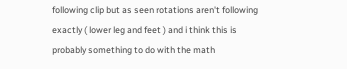following clip but as seen rotations aren't following exactly ( lower leg and feet ) and i think this is probably something to do with the math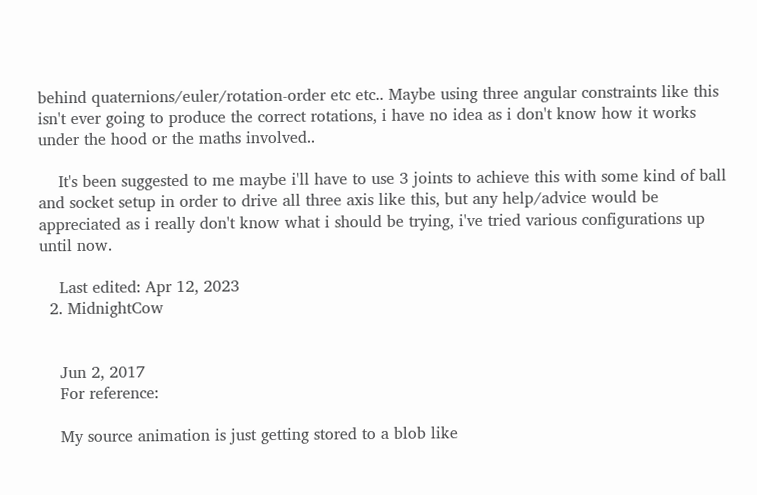behind quaternions/euler/rotation-order etc etc.. Maybe using three angular constraints like this isn't ever going to produce the correct rotations, i have no idea as i don't know how it works under the hood or the maths involved..

    It's been suggested to me maybe i'll have to use 3 joints to achieve this with some kind of ball and socket setup in order to drive all three axis like this, but any help/advice would be appreciated as i really don't know what i should be trying, i've tried various configurations up until now.

    Last edited: Apr 12, 2023
  2. MidnightCow


    Jun 2, 2017
    For reference:

    My source animation is just getting stored to a blob like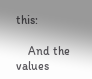this:

    And the values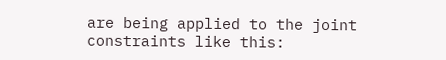are being applied to the joint constraints like this: